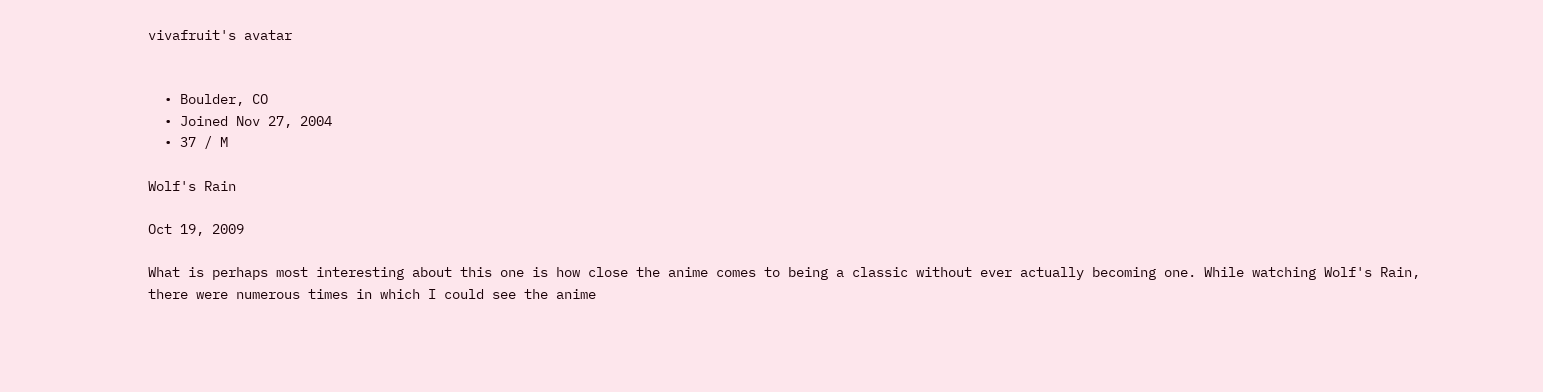vivafruit's avatar


  • Boulder, CO
  • Joined Nov 27, 2004
  • 37 / M

Wolf's Rain

Oct 19, 2009

What is perhaps most interesting about this one is how close the anime comes to being a classic without ever actually becoming one. While watching Wolf's Rain, there were numerous times in which I could see the anime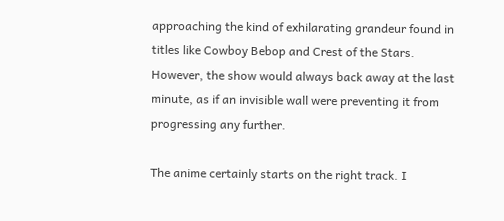approaching the kind of exhilarating grandeur found in titles like Cowboy Bebop and Crest of the Stars. However, the show would always back away at the last minute, as if an invisible wall were preventing it from progressing any further.

The anime certainly starts on the right track. I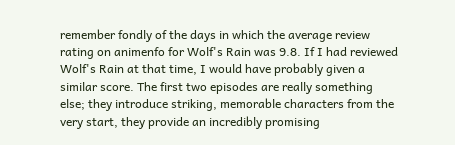remember fondly of the days in which the average review rating on animenfo for Wolf's Rain was 9.8. If I had reviewed Wolf's Rain at that time, I would have probably given a similar score. The first two episodes are really something else; they introduce striking, memorable characters from the very start, they provide an incredibly promising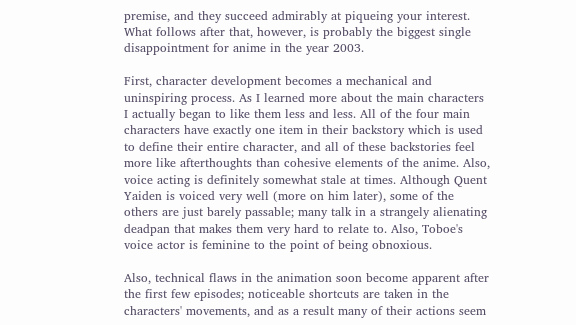premise, and they succeed admirably at piqueing your interest. What follows after that, however, is probably the biggest single disappointment for anime in the year 2003.

First, character development becomes a mechanical and uninspiring process. As I learned more about the main characters I actually began to like them less and less. All of the four main characters have exactly one item in their backstory which is used to define their entire character, and all of these backstories feel more like afterthoughts than cohesive elements of the anime. Also, voice acting is definitely somewhat stale at times. Although Quent Yaiden is voiced very well (more on him later), some of the others are just barely passable; many talk in a strangely alienating deadpan that makes them very hard to relate to. Also, Toboe's voice actor is feminine to the point of being obnoxious.

Also, technical flaws in the animation soon become apparent after the first few episodes; noticeable shortcuts are taken in the characters' movements, and as a result many of their actions seem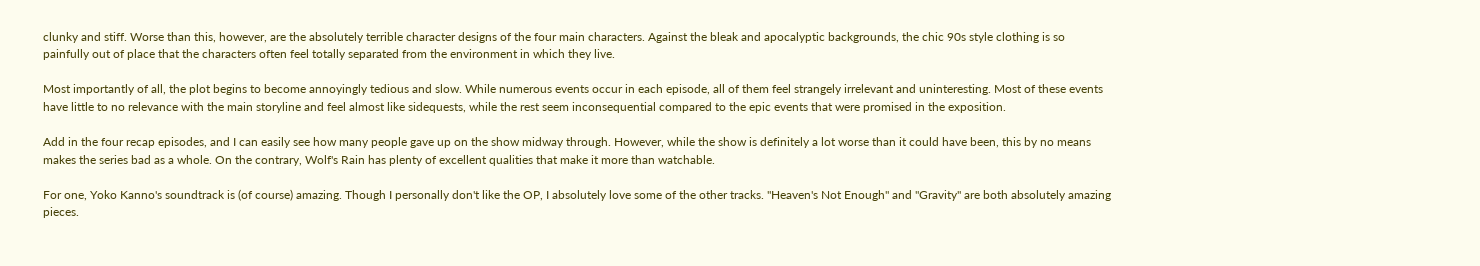clunky and stiff. Worse than this, however, are the absolutely terrible character designs of the four main characters. Against the bleak and apocalyptic backgrounds, the chic 90s style clothing is so painfully out of place that the characters often feel totally separated from the environment in which they live.

Most importantly of all, the plot begins to become annoyingly tedious and slow. While numerous events occur in each episode, all of them feel strangely irrelevant and uninteresting. Most of these events have little to no relevance with the main storyline and feel almost like sidequests, while the rest seem inconsequential compared to the epic events that were promised in the exposition.

Add in the four recap episodes, and I can easily see how many people gave up on the show midway through. However, while the show is definitely a lot worse than it could have been, this by no means makes the series bad as a whole. On the contrary, Wolf's Rain has plenty of excellent qualities that make it more than watchable.

For one, Yoko Kanno's soundtrack is (of course) amazing. Though I personally don't like the OP, I absolutely love some of the other tracks. "Heaven's Not Enough" and "Gravity" are both absolutely amazing pieces.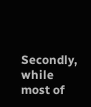Secondly, while most of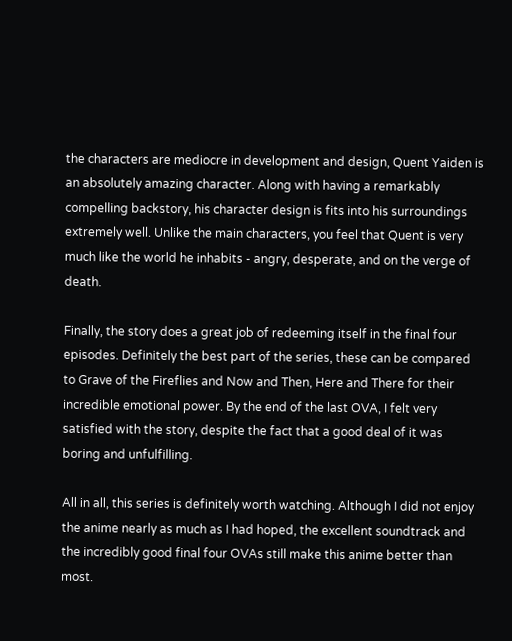the characters are mediocre in development and design, Quent Yaiden is an absolutely amazing character. Along with having a remarkably compelling backstory, his character design is fits into his surroundings extremely well. Unlike the main characters, you feel that Quent is very much like the world he inhabits - angry, desperate, and on the verge of death.

Finally, the story does a great job of redeeming itself in the final four episodes. Definitely the best part of the series, these can be compared to Grave of the Fireflies and Now and Then, Here and There for their incredible emotional power. By the end of the last OVA, I felt very satisfied with the story, despite the fact that a good deal of it was boring and unfulfilling.

All in all, this series is definitely worth watching. Although I did not enjoy the anime nearly as much as I had hoped, the excellent soundtrack and the incredibly good final four OVAs still make this anime better than most.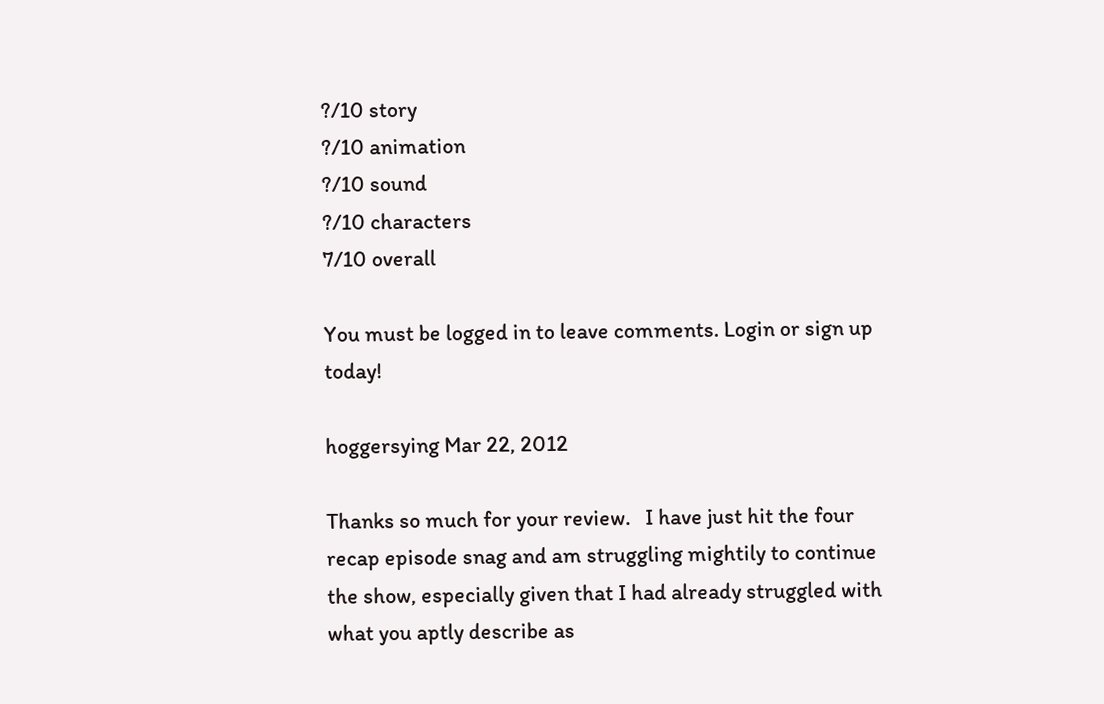?/10 story
?/10 animation
?/10 sound
?/10 characters
7/10 overall

You must be logged in to leave comments. Login or sign up today!

hoggersying Mar 22, 2012

Thanks so much for your review.   I have just hit the four recap episode snag and am struggling mightily to continue the show, especially given that I had already struggled with what you aptly describe as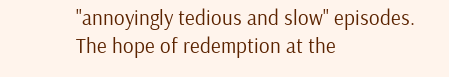"annoyingly tedious and slow" episodes.  The hope of redemption at the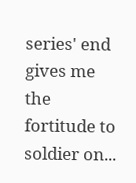series' end gives me the fortitude to soldier on...